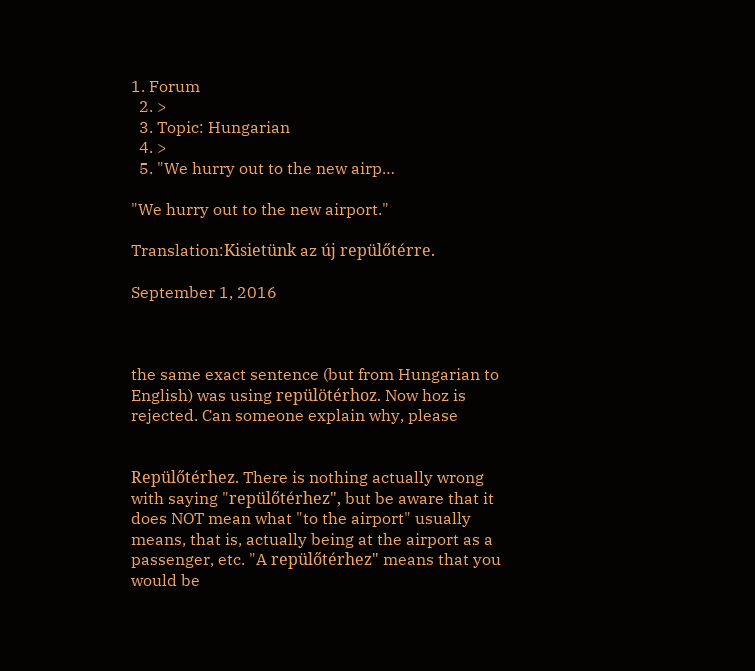1. Forum
  2. >
  3. Topic: Hungarian
  4. >
  5. "We hurry out to the new airp…

"We hurry out to the new airport."

Translation:Kisietünk az új repülőtérre.

September 1, 2016



the same exact sentence (but from Hungarian to English) was using repülötérhoz. Now hoz is rejected. Can someone explain why, please


Repülőtérhez. There is nothing actually wrong with saying "repülőtérhez", but be aware that it does NOT mean what "to the airport" usually means, that is, actually being at the airport as a passenger, etc. "A repülőtérhez" means that you would be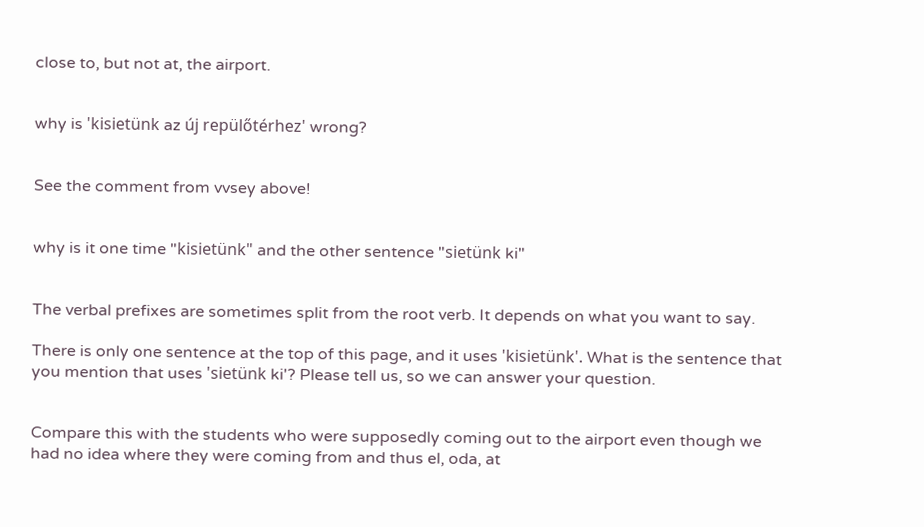close to, but not at, the airport.


why is 'kisietünk az új repülőtérhez' wrong?


See the comment from vvsey above!


why is it one time "kisietünk" and the other sentence "sietünk ki"


The verbal prefixes are sometimes split from the root verb. It depends on what you want to say.

There is only one sentence at the top of this page, and it uses 'kisietünk'. What is the sentence that you mention that uses 'sietünk ki'? Please tell us, so we can answer your question.


Compare this with the students who were supposedly coming out to the airport even though we had no idea where they were coming from and thus el, oda, at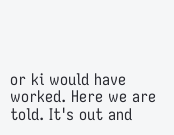or ki would have worked. Here we are told. It's out and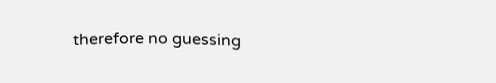therefore no guessing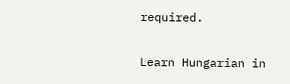required.

Learn Hungarian in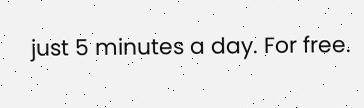just 5 minutes a day. For free.